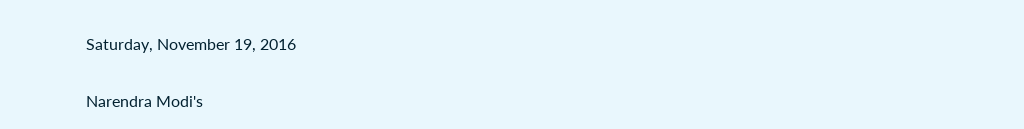Saturday, November 19, 2016

Narendra Modi's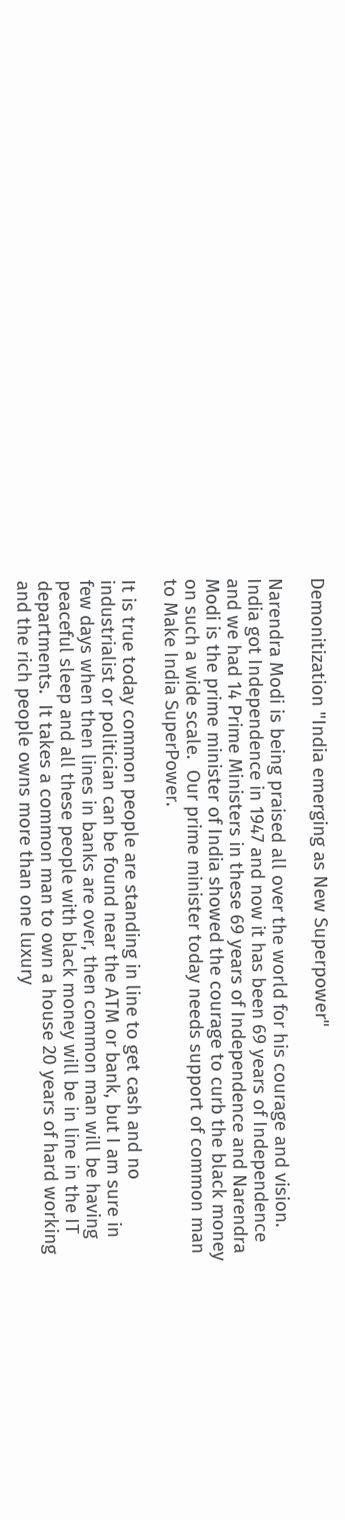Demonitization "India emerging as New Superpower"

Narendra Modi is being praised all over the world for his courage and vision.  India got Independence in 1947 and now it has been 69 years of Independence and we had 14 Prime Ministers in these 69 years of Independence and Narendra Modi is the prime minister of India showed the courage to curb the black money on such a wide scale.  Our prime minister today needs support of common man to Make India SuperPower.

It is true today common people are standing in line to get cash and no industrialist or politician can be found near the ATM or bank, but I am sure in few days when then lines in banks are over, then common man will be having peaceful sleep and all these people with black money will be in line in the IT departments.  It takes a common man to own a house 20 years of hard working and the rich people owns more than one luxury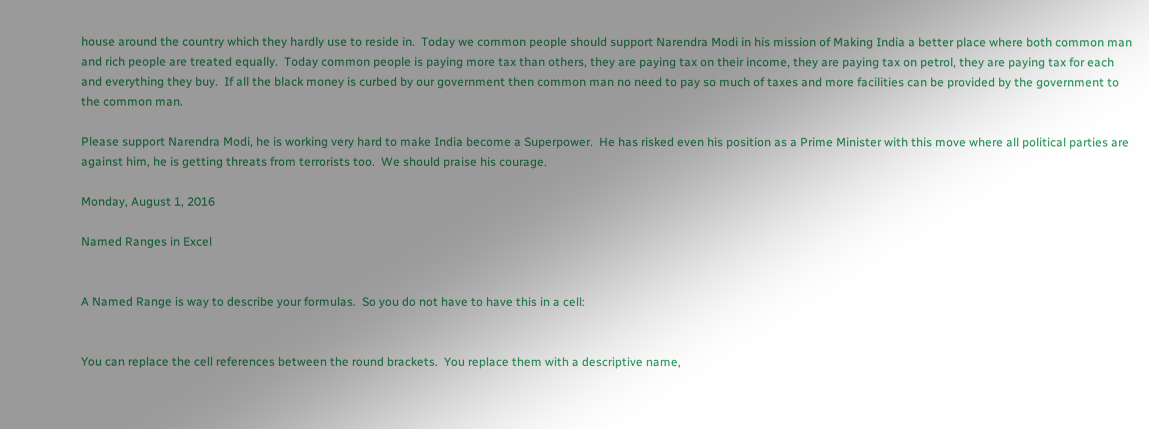house around the country which they hardly use to reside in.  Today we common people should support Narendra Modi in his mission of Making India a better place where both common man and rich people are treated equally.  Today common people is paying more tax than others, they are paying tax on their income, they are paying tax on petrol, they are paying tax for each and everything they buy.  If all the black money is curbed by our government then common man no need to pay so much of taxes and more facilities can be provided by the government to the common man.

Please support Narendra Modi, he is working very hard to make India become a Superpower.  He has risked even his position as a Prime Minister with this move where all political parties are against him, he is getting threats from terrorists too.  We should praise his courage.

Monday, August 1, 2016

Named Ranges in Excel


A Named Range is way to describe your formulas.  So you do not have to have this in a cell:


You can replace the cell references between the round brackets.  You replace them with a descriptive name,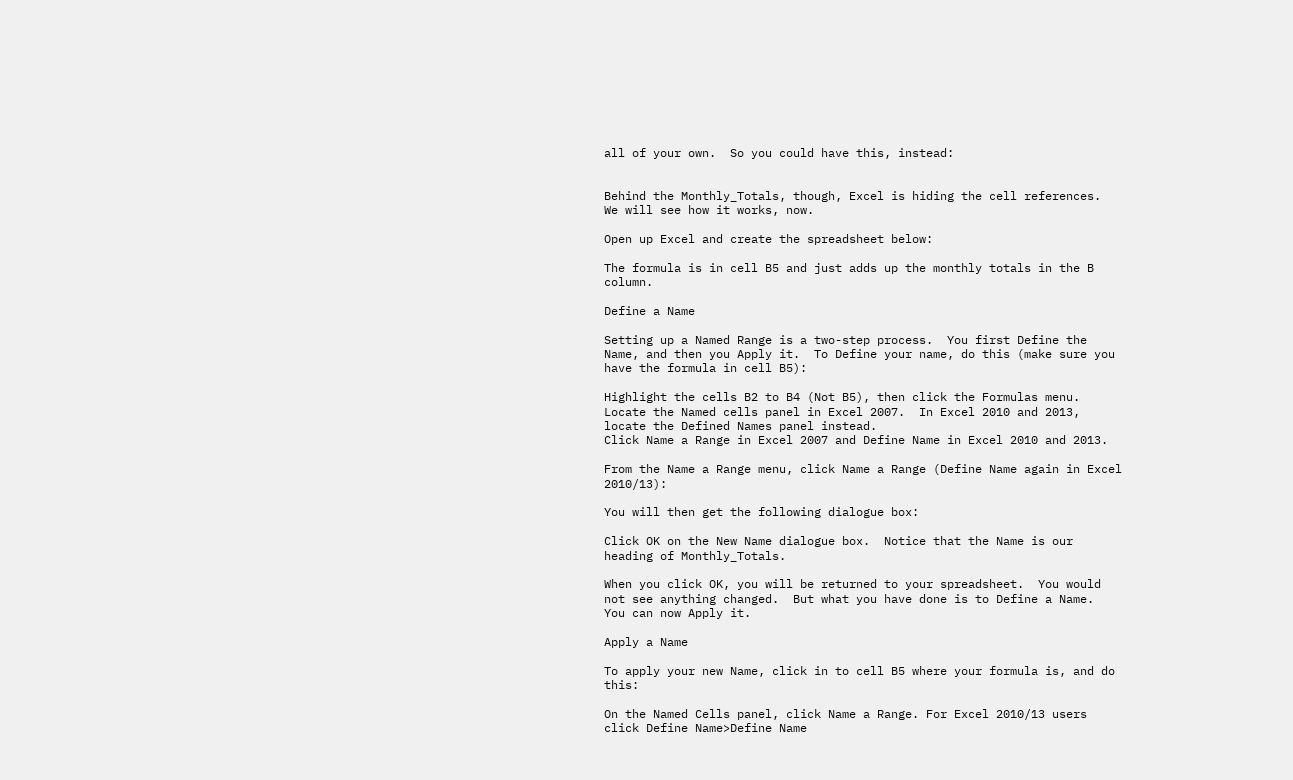all of your own.  So you could have this, instead:


Behind the Monthly_Totals, though, Excel is hiding the cell references.  We will see how it works, now.

Open up Excel and create the spreadsheet below:

The formula is in cell B5 and just adds up the monthly totals in the B column.

Define a Name

Setting up a Named Range is a two-step process.  You first Define the Name, and then you Apply it.  To Define your name, do this (make sure you have the formula in cell B5):

Highlight the cells B2 to B4 (Not B5), then click the Formulas menu.
Locate the Named cells panel in Excel 2007.  In Excel 2010 and 2013, locate the Defined Names panel instead.
Click Name a Range in Excel 2007 and Define Name in Excel 2010 and 2013.

From the Name a Range menu, click Name a Range (Define Name again in Excel 2010/13):

You will then get the following dialogue box:

Click OK on the New Name dialogue box.  Notice that the Name is our heading of Monthly_Totals.

When you click OK, you will be returned to your spreadsheet.  You would not see anything changed.  But what you have done is to Define a Name.  You can now Apply it.

Apply a Name

To apply your new Name, click in to cell B5 where your formula is, and do this:

On the Named Cells panel, click Name a Range. For Excel 2010/13 users  click Define Name>Define Name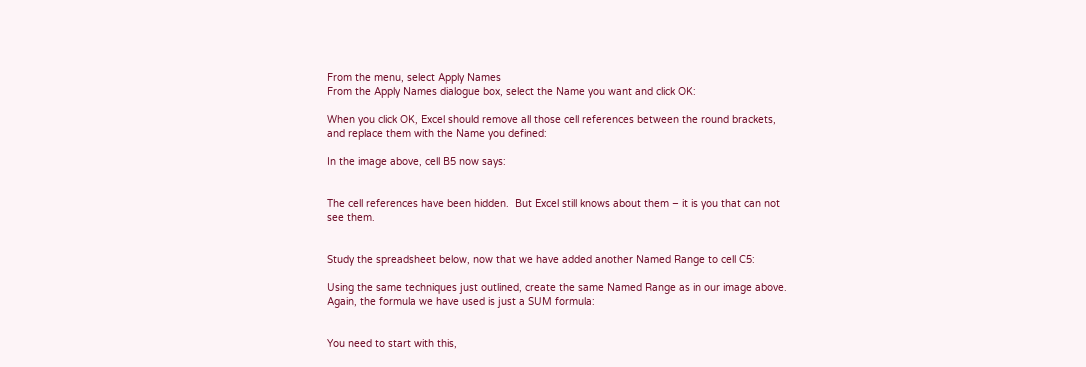From the menu, select Apply Names
From the Apply Names dialogue box, select the Name you want and click OK:

When you click OK, Excel should remove all those cell references between the round brackets, and replace them with the Name you defined:

In the image above, cell B5 now says:


The cell references have been hidden.  But Excel still knows about them – it is you that can not see them.


Study the spreadsheet below, now that we have added another Named Range to cell C5:

Using the same techniques just outlined, create the same Named Range as in our image above.  Again, the formula we have used is just a SUM formula:


You need to start with this,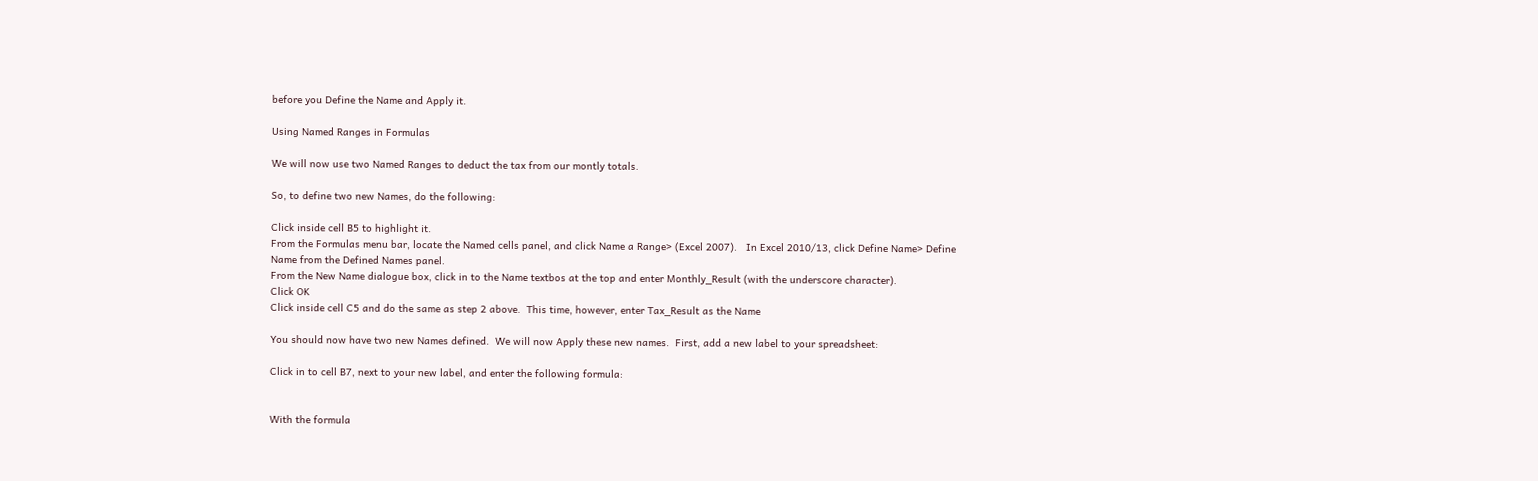before you Define the Name and Apply it.

Using Named Ranges in Formulas

We will now use two Named Ranges to deduct the tax from our montly totals.

So, to define two new Names, do the following:

Click inside cell B5 to highlight it.
From the Formulas menu bar, locate the Named cells panel, and click Name a Range> (Excel 2007).   In Excel 2010/13, click Define Name> Define Name from the Defined Names panel.
From the New Name dialogue box, click in to the Name textbos at the top and enter Monthly_Result (with the underscore character).
Click OK
Click inside cell C5 and do the same as step 2 above.  This time, however, enter Tax_Result as the Name

You should now have two new Names defined.  We will now Apply these new names.  First, add a new label to your spreadsheet:

Click in to cell B7, next to your new label, and enter the following formula:


With the formula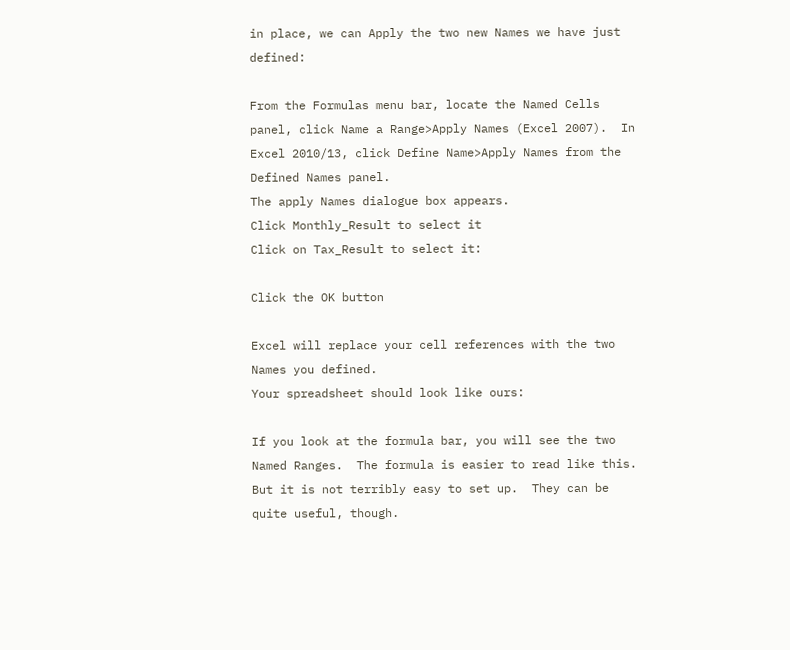in place, we can Apply the two new Names we have just defined:

From the Formulas menu bar, locate the Named Cells panel, click Name a Range>Apply Names (Excel 2007).  In Excel 2010/13, click Define Name>Apply Names from the Defined Names panel.
The apply Names dialogue box appears.
Click Monthly_Result to select it
Click on Tax_Result to select it:

Click the OK button

Excel will replace your cell references with the two Names you defined.
Your spreadsheet should look like ours:

If you look at the formula bar, you will see the two Named Ranges.  The formula is easier to read like this.  But it is not terribly easy to set up.  They can be quite useful, though.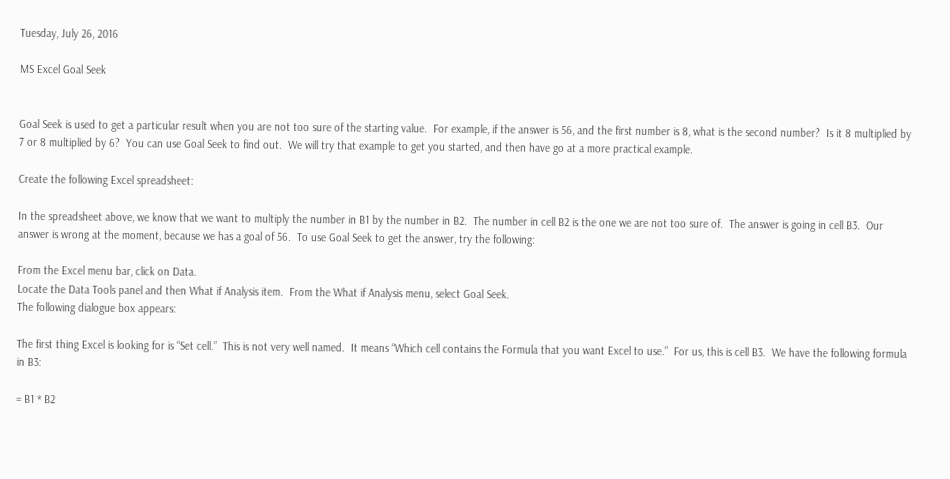Tuesday, July 26, 2016

MS Excel Goal Seek


Goal Seek is used to get a particular result when you are not too sure of the starting value.  For example, if the answer is 56, and the first number is 8, what is the second number?  Is it 8 multiplied by 7 or 8 multiplied by 6?  You can use Goal Seek to find out.  We will try that example to get you started, and then have go at a more practical example.

Create the following Excel spreadsheet:

In the spreadsheet above, we know that we want to multiply the number in B1 by the number in B2.  The number in cell B2 is the one we are not too sure of.  The answer is going in cell B3.  Our answer is wrong at the moment, because we has a goal of 56.  To use Goal Seek to get the answer, try the following:

From the Excel menu bar, click on Data.
Locate the Data Tools panel and then What if Analysis item.  From the What if Analysis menu, select Goal Seek.
The following dialogue box appears:

The first thing Excel is looking for is “Set cell.”  This is not very well named.  It means “Which cell contains the Formula that you want Excel to use.”  For us, this is cell B3.  We have the following formula in B3:

= B1 * B2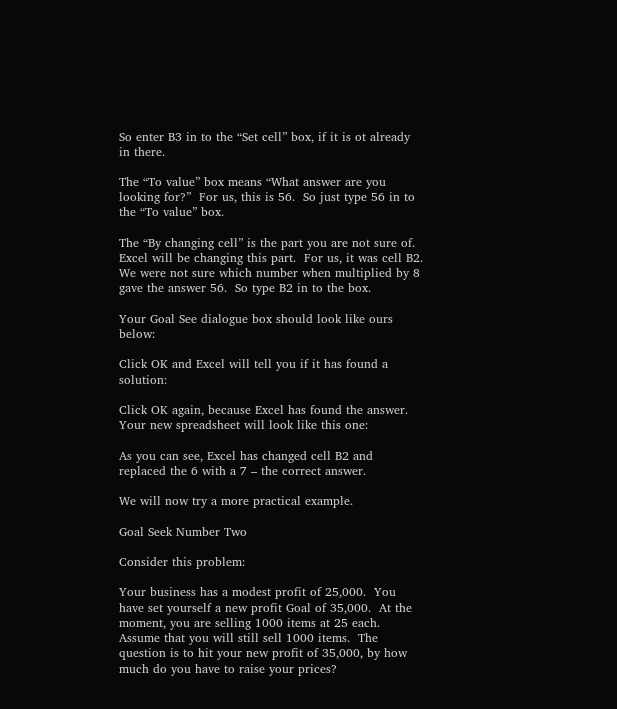So enter B3 in to the “Set cell” box, if it is ot already in there.

The “To value” box means “What answer are you looking for?”  For us, this is 56.  So just type 56 in to the “To value” box.

The “By changing cell” is the part you are not sure of.  Excel will be changing this part.  For us, it was cell B2.  We were not sure which number when multiplied by 8 gave the answer 56.  So type B2 in to the box.

Your Goal See dialogue box should look like ours below:

Click OK and Excel will tell you if it has found a solution:

Click OK again, because Excel has found the answer.  Your new spreadsheet will look like this one:

As you can see, Excel has changed cell B2 and replaced the 6 with a 7 – the correct answer.

We will now try a more practical example.

Goal Seek Number Two

Consider this problem:

Your business has a modest profit of 25,000.  You have set yourself a new profit Goal of 35,000.  At the moment, you are selling 1000 items at 25 each.  Assume that you will still sell 1000 items.  The question is to hit your new profit of 35,000, by how much do you have to raise your prices?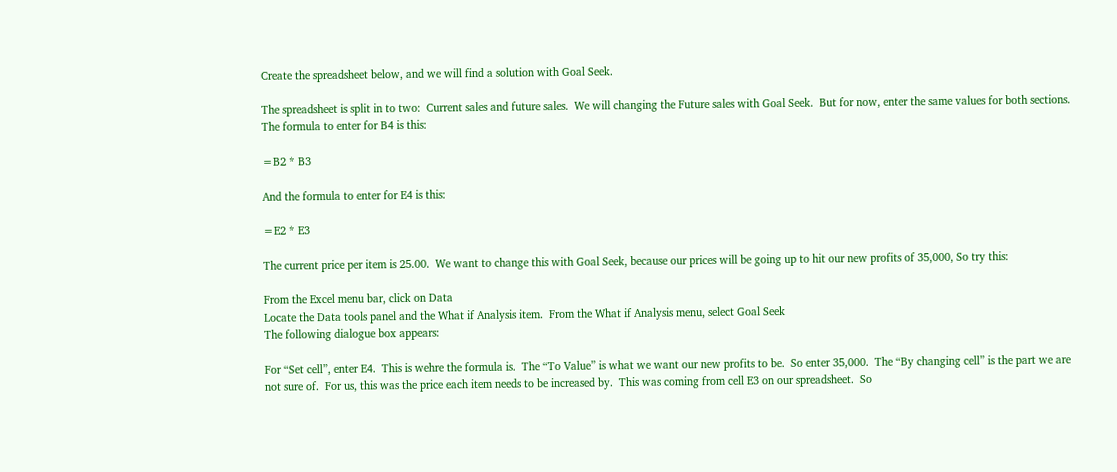Create the spreadsheet below, and we will find a solution with Goal Seek.

The spreadsheet is split in to two:  Current sales and future sales.  We will changing the Future sales with Goal Seek.  But for now, enter the same values for both sections.  The formula to enter for B4 is this:

=B2 * B3

And the formula to enter for E4 is this:

=E2 * E3

The current price per item is 25.00.  We want to change this with Goal Seek, because our prices will be going up to hit our new profits of 35,000, So try this:

From the Excel menu bar, click on Data
Locate the Data tools panel and the What if Analysis item.  From the What if Analysis menu, select Goal Seek
The following dialogue box appears:

For “Set cell”, enter E4.  This is wehre the formula is.  The “To Value” is what we want our new profits to be.  So enter 35,000.  The “By changing cell” is the part we are not sure of.  For us, this was the price each item needs to be increased by.  This was coming from cell E3 on our spreadsheet.  So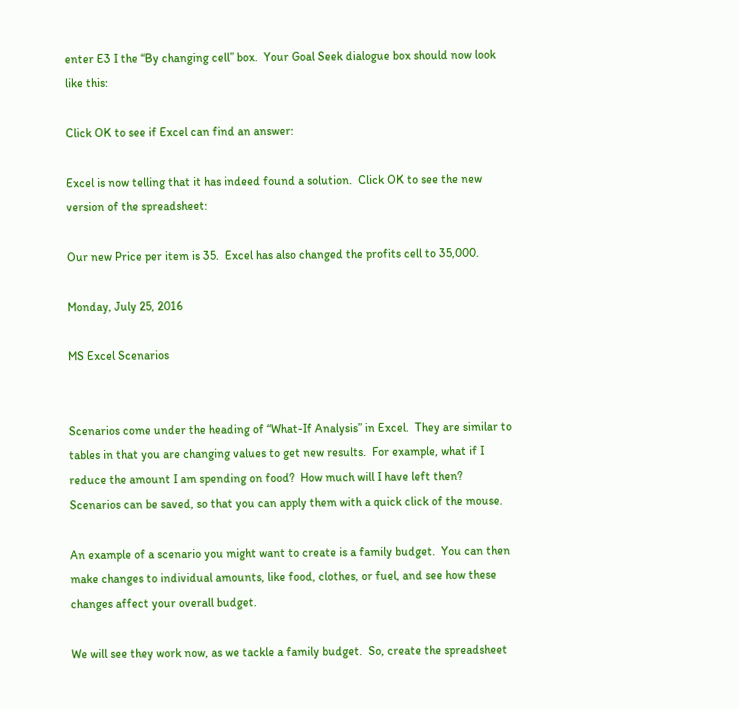enter E3 I the “By changing cell” box.  Your Goal Seek dialogue box should now look like this:

Click OK to see if Excel can find an answer:

Excel is now telling that it has indeed found a solution.  Click OK to see the new version of the spreadsheet:

Our new Price per item is 35.  Excel has also changed the profits cell to 35,000.

Monday, July 25, 2016

MS Excel Scenarios


Scenarios come under the heading of “What-If Analysis” in Excel.  They are similar to tables in that you are changing values to get new results.  For example, what if I reduce the amount I am spending on food?  How much will I have left then? Scenarios can be saved, so that you can apply them with a quick click of the mouse.

An example of a scenario you might want to create is a family budget.  You can then make changes to individual amounts, like food, clothes, or fuel, and see how these changes affect your overall budget.

We will see they work now, as we tackle a family budget.  So, create the spreadsheet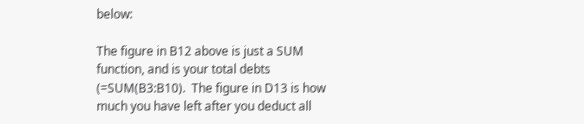below:

The figure in B12 above is just a SUM function, and is your total debts (=SUM(B3:B10).  The figure in D13 is how much you have left after you deduct all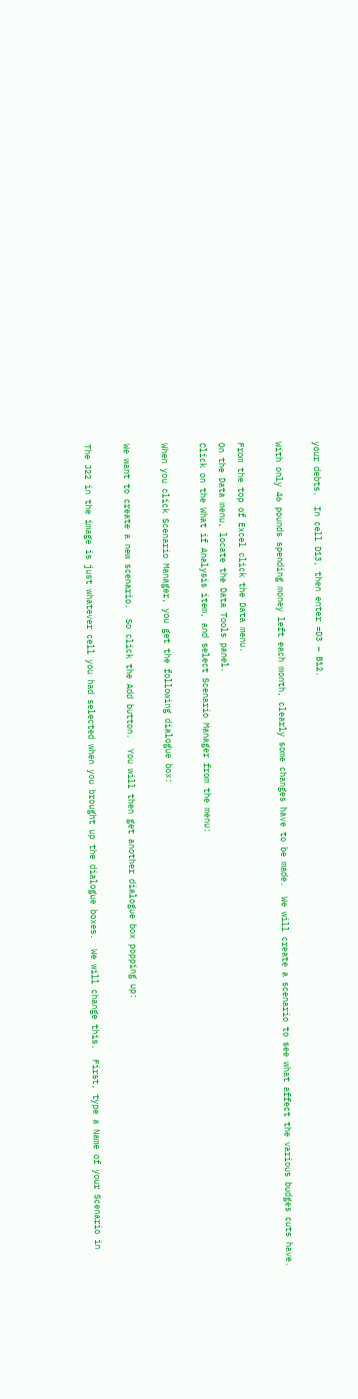your debts.  In cell D13, then enter =D3 – B12.

With only 46 pounds spending money left each month, clearly some changes have to be made.  We will create a scenario to see what affect the various budges cuts have.

From the top of Excel click the Data menu.
On the Data menu, locate the Data Tools panel.
Click on the What if Analysis item, and select Scenario Manager from the menu:

When you click Scenario Manager, you get the following dialogue box:

We want to create a new scenario.  So click the Add button.  You will then get another dialogue box popping up:

The J22 in the image is just whatever cell you had selected when you brought up the dialogue boxes.  We will change this.  First, type a Name of your Scenario in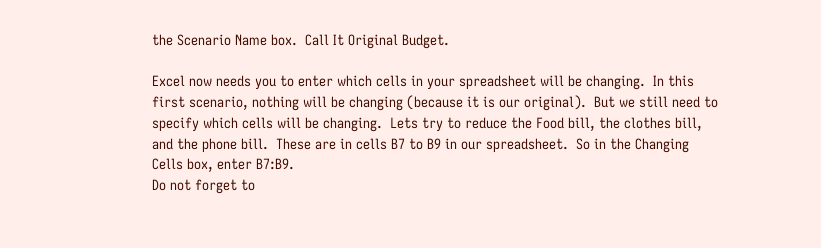the Scenario Name box.  Call It Original Budget.

Excel now needs you to enter which cells in your spreadsheet will be changing.  In this first scenario, nothing will be changing (because it is our original).  But we still need to specify which cells will be changing.  Lets try to reduce the Food bill, the clothes bill, and the phone bill.  These are in cells B7 to B9 in our spreadsheet.  So in the Changing Cells box, enter B7:B9.
Do not forget to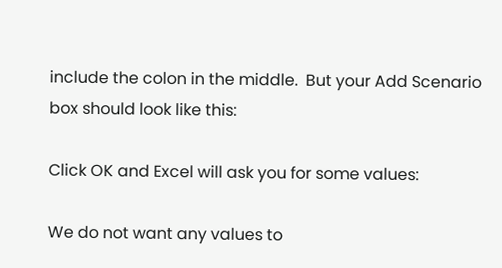include the colon in the middle.  But your Add Scenario box should look like this:

Click OK and Excel will ask you for some values:

We do not want any values to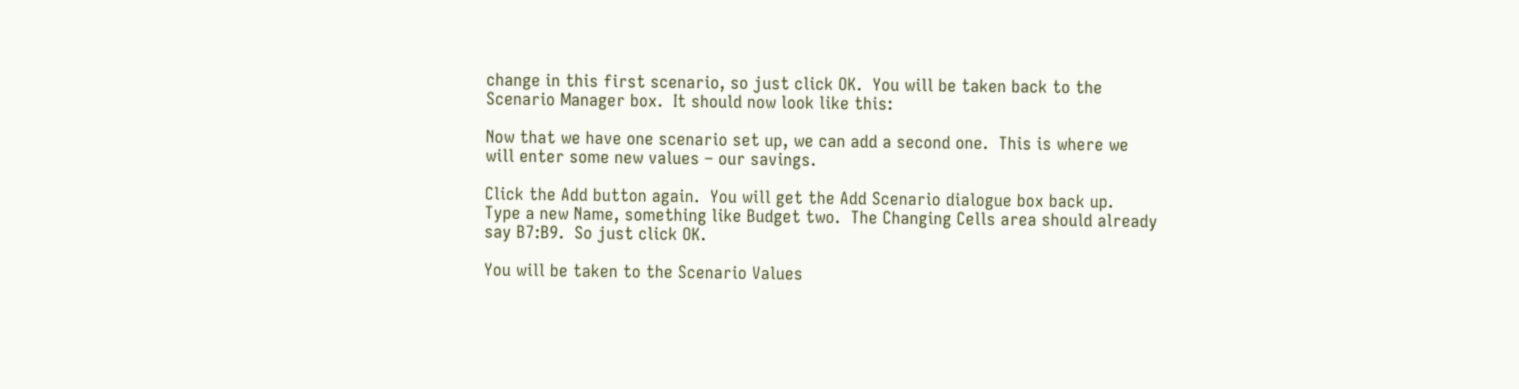change in this first scenario, so just click OK.  You will be taken back to the Scenario Manager box.  It should now look like this:

Now that we have one scenario set up, we can add a second one.  This is where we will enter some new values – our savings.

Click the Add button again.  You will get the Add Scenario dialogue box back up.  Type a new Name, something like Budget two.  The Changing Cells area should already say B7:B9.  So just click OK.

You will be taken to the Scenario Values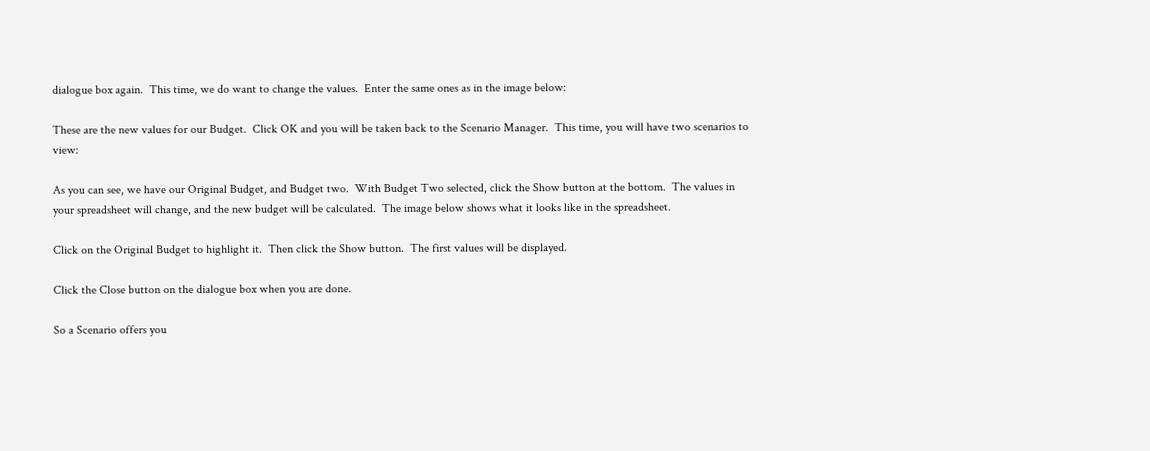dialogue box again.  This time, we do want to change the values.  Enter the same ones as in the image below:

These are the new values for our Budget.  Click OK and you will be taken back to the Scenario Manager.  This time, you will have two scenarios to view:

As you can see, we have our Original Budget, and Budget two.  With Budget Two selected, click the Show button at the bottom.  The values in your spreadsheet will change, and the new budget will be calculated.  The image below shows what it looks like in the spreadsheet.

Click on the Original Budget to highlight it.  Then click the Show button.  The first values will be displayed.

Click the Close button on the dialogue box when you are done.

So a Scenario offers you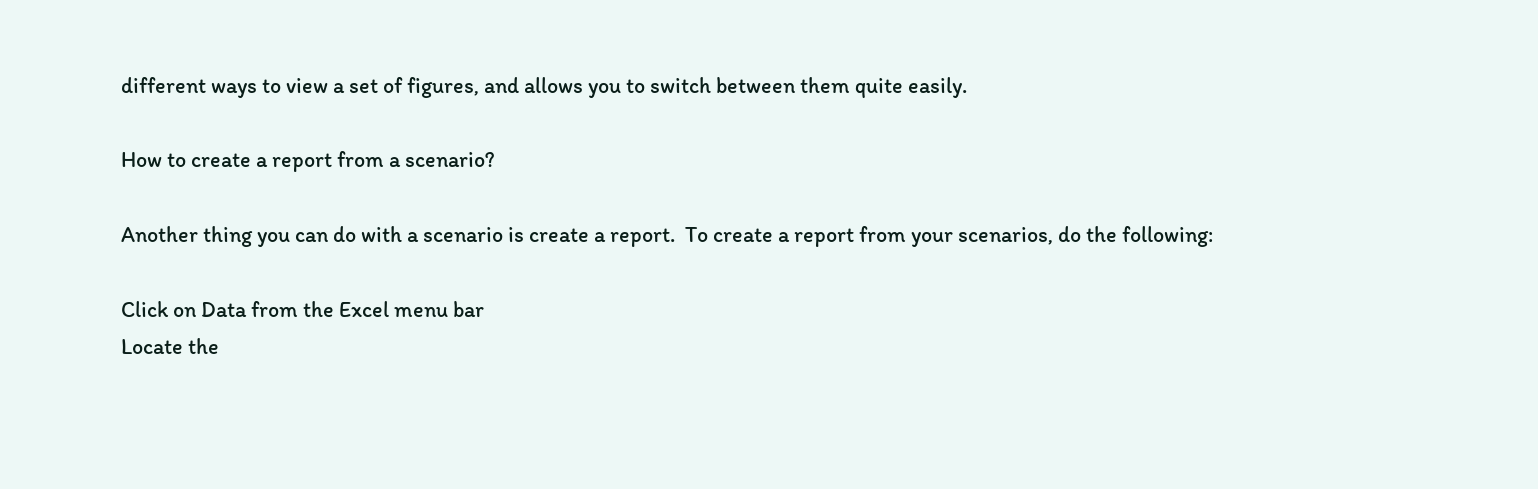different ways to view a set of figures, and allows you to switch between them quite easily.

How to create a report from a scenario?

Another thing you can do with a scenario is create a report.  To create a report from your scenarios, do the following:

Click on Data from the Excel menu bar
Locate the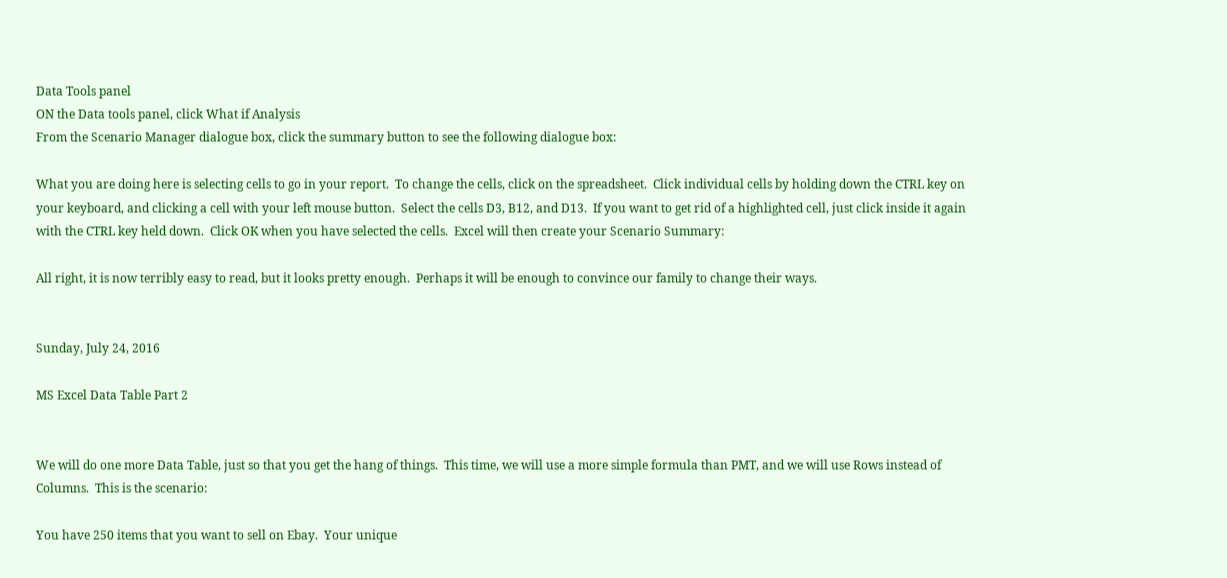Data Tools panel
ON the Data tools panel, click What if Analysis
From the Scenario Manager dialogue box, click the summary button to see the following dialogue box:

What you are doing here is selecting cells to go in your report.  To change the cells, click on the spreadsheet.  Click individual cells by holding down the CTRL key on your keyboard, and clicking a cell with your left mouse button.  Select the cells D3, B12, and D13.  If you want to get rid of a highlighted cell, just click inside it again with the CTRL key held down.  Click OK when you have selected the cells.  Excel will then create your Scenario Summary:

All right, it is now terribly easy to read, but it looks pretty enough.  Perhaps it will be enough to convince our family to change their ways.


Sunday, July 24, 2016

MS Excel Data Table Part 2


We will do one more Data Table, just so that you get the hang of things.  This time, we will use a more simple formula than PMT, and we will use Rows instead of Columns.  This is the scenario:

You have 250 items that you want to sell on Ebay.  Your unique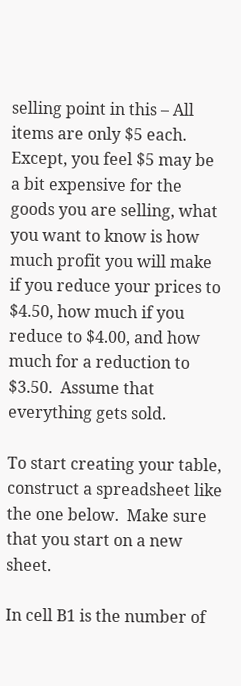selling point in this – All items are only $5 each.  Except, you feel $5 may be a bit expensive for the goods you are selling, what you want to know is how much profit you will make if you reduce your prices to $4.50, how much if you reduce to $4.00, and how much for a reduction to $3.50.  Assume that everything gets sold.

To start creating your table, construct a spreadsheet like the one below.  Make sure that you start on a new sheet.

In cell B1 is the number of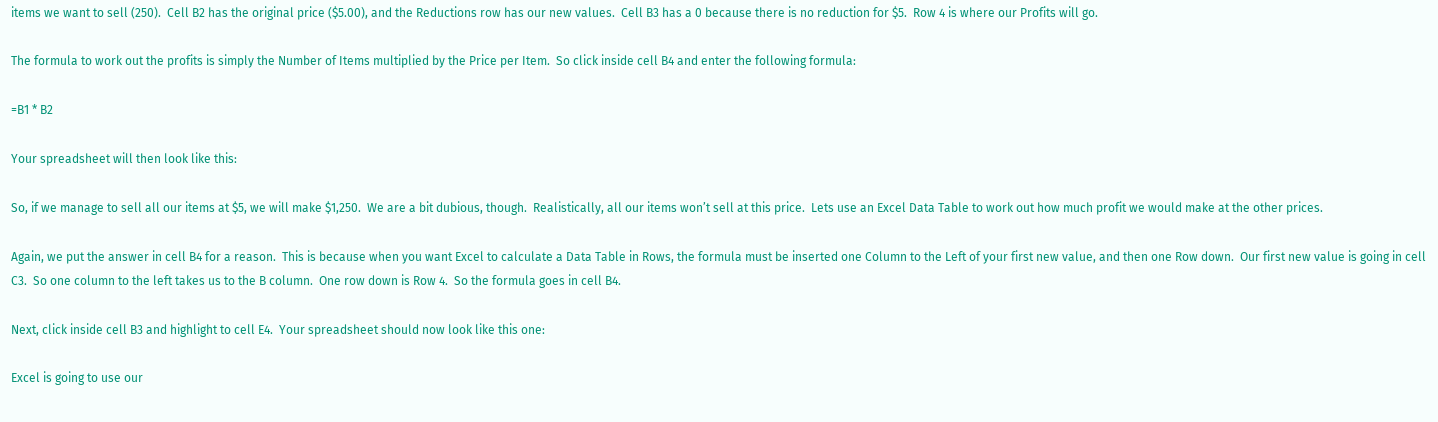items we want to sell (250).  Cell B2 has the original price ($5.00), and the Reductions row has our new values.  Cell B3 has a 0 because there is no reduction for $5.  Row 4 is where our Profits will go.

The formula to work out the profits is simply the Number of Items multiplied by the Price per Item.  So click inside cell B4 and enter the following formula:

=B1 * B2

Your spreadsheet will then look like this:

So, if we manage to sell all our items at $5, we will make $1,250.  We are a bit dubious, though.  Realistically, all our items won’t sell at this price.  Lets use an Excel Data Table to work out how much profit we would make at the other prices.

Again, we put the answer in cell B4 for a reason.  This is because when you want Excel to calculate a Data Table in Rows, the formula must be inserted one Column to the Left of your first new value, and then one Row down.  Our first new value is going in cell C3.  So one column to the left takes us to the B column.  One row down is Row 4.  So the formula goes in cell B4.

Next, click inside cell B3 and highlight to cell E4.  Your spreadsheet should now look like this one:

Excel is going to use our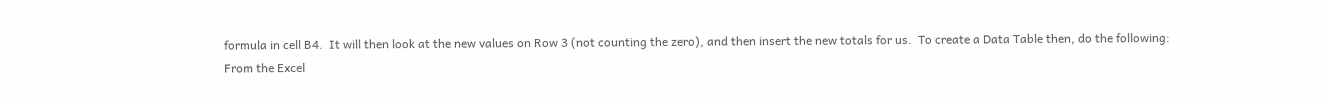formula in cell B4.  It will then look at the new values on Row 3 (not counting the zero), and then insert the new totals for us.  To create a Data Table then, do the following:
From the Excel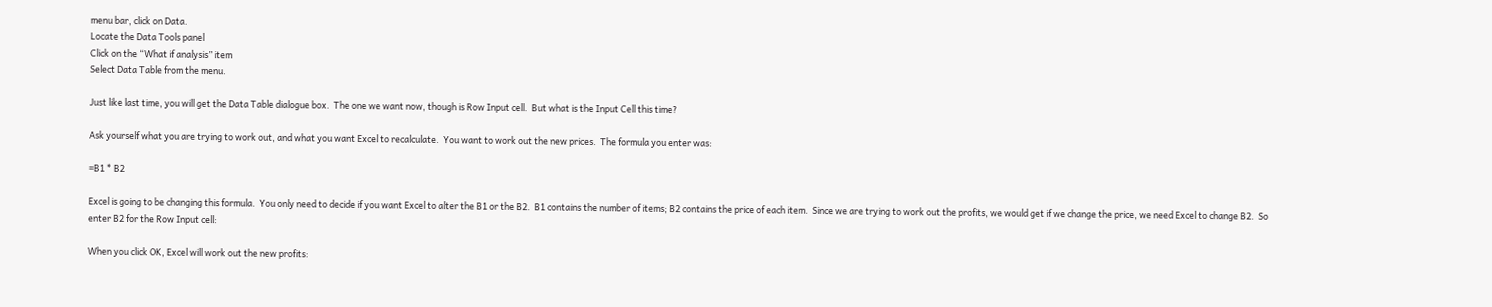menu bar, click on Data.
Locate the Data Tools panel
Click on the “What if analysis” item
Select Data Table from the menu.

Just like last time, you will get the Data Table dialogue box.  The one we want now, though is Row Input cell.  But what is the Input Cell this time?

Ask yourself what you are trying to work out, and what you want Excel to recalculate.  You want to work out the new prices.  The formula you enter was:

=B1 * B2

Excel is going to be changing this formula.  You only need to decide if you want Excel to alter the B1 or the B2.  B1 contains the number of items; B2 contains the price of each item.  Since we are trying to work out the profits, we would get if we change the price, we need Excel to change B2.  So enter B2 for the Row Input cell:

When you click OK, Excel will work out the new profits: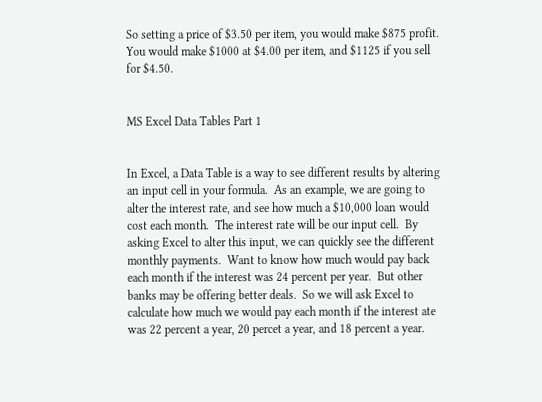So setting a price of $3.50 per item, you would make $875 profit.  You would make $1000 at $4.00 per item, and $1125 if you sell for $4.50.


MS Excel Data Tables Part 1


In Excel, a Data Table is a way to see different results by altering an input cell in your formula.  As an example, we are going to alter the interest rate, and see how much a $10,000 loan would cost each month.  The interest rate will be our input cell.  By asking Excel to alter this input, we can quickly see the different monthly payments.  Want to know how much would pay back each month if the interest was 24 percent per year.  But other banks may be offering better deals.  So we will ask Excel to calculate how much we would pay each month if the interest ate was 22 percent a year, 20 percet a year, and 18 percent a year.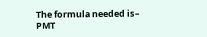The formula needed is– PMT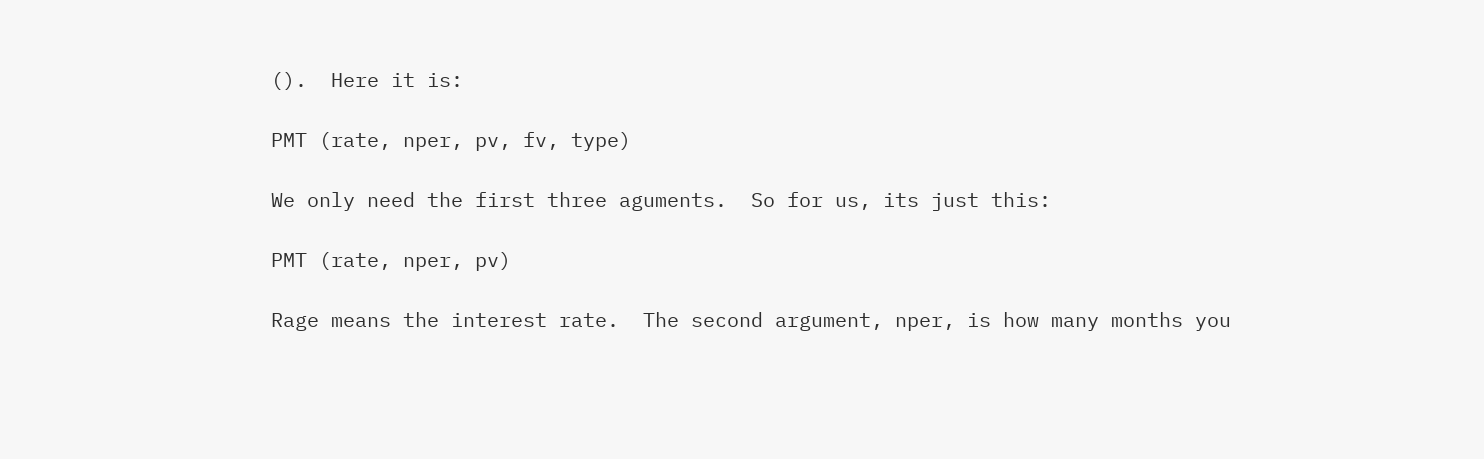().  Here it is:

PMT (rate, nper, pv, fv, type)

We only need the first three aguments.  So for us, its just this:

PMT (rate, nper, pv)

Rage means the interest rate.  The second argument, nper, is how many months you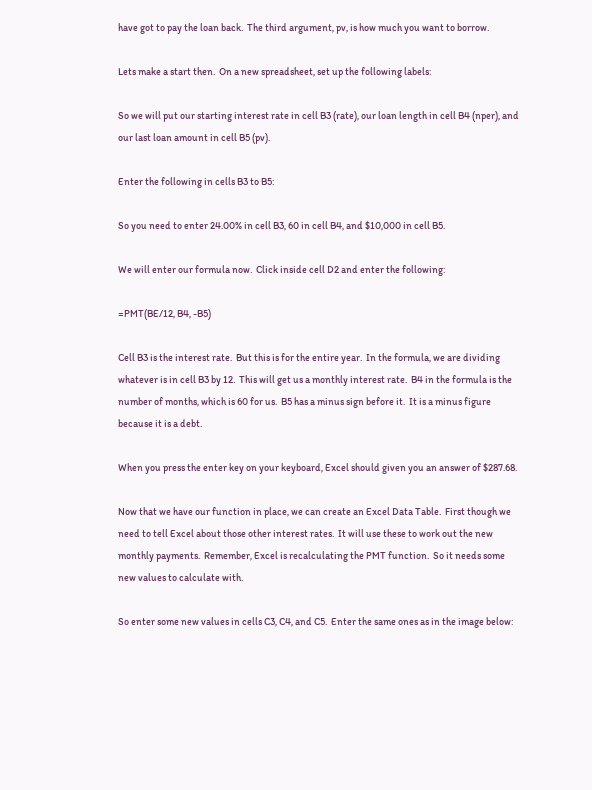have got to pay the loan back.  The third argument, pv, is how much you want to borrow.

Lets make a start then.  On a new spreadsheet, set up the following labels:

So we will put our starting interest rate in cell B3 (rate), our loan length in cell B4 (nper), and our last loan amount in cell B5 (pv).

Enter the following in cells B3 to B5:

So you need to enter 24.00% in cell B3, 60 in cell B4, and $10,000 in cell B5.

We will enter our formula now.  Click inside cell D2 and enter the following:

=PMT(BE/12, B4, -B5)

Cell B3 is the interest rate.  But this is for the entire year.  In the formula, we are dividing whatever is in cell B3 by 12.  This will get us a monthly interest rate.  B4 in the formula is the number of months, which is 60 for us.  B5 has a minus sign before it.  It is a minus figure because it is a debt.

When you press the enter key on your keyboard, Excel should given you an answer of $287.68.

Now that we have our function in place, we can create an Excel Data Table.  First though we need to tell Excel about those other interest rates.  It will use these to work out the new monthly payments.  Remember, Excel is recalculating the PMT function.  So it needs some new values to calculate with.

So enter some new values in cells C3, C4, and C5.  Enter the same ones as in the image below: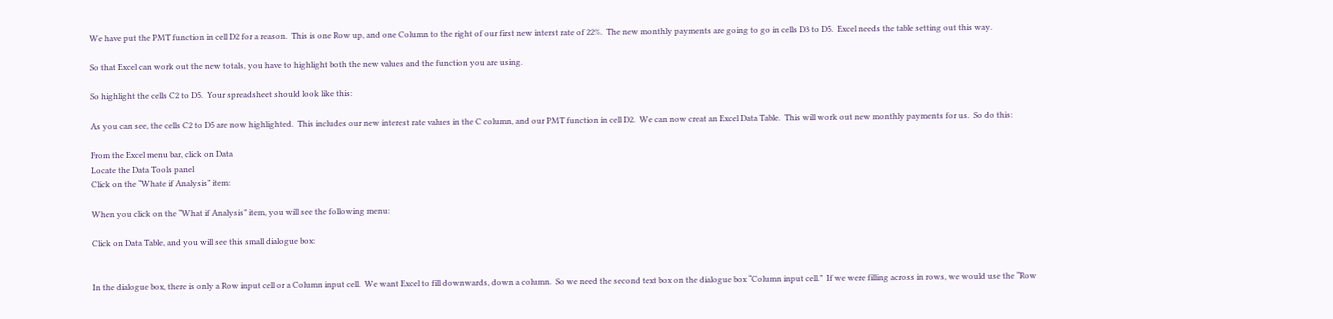We have put the PMT function in cell D2 for a reason.  This is one Row up, and one Column to the right of our first new interst rate of 22%.  The new monthly payments are going to go in cells D3 to D5.  Excel needs the table setting out this way.

So that Excel can work out the new totals, you have to highlight both the new values and the function you are using.

So highlight the cells C2 to D5.  Your spreadsheet should look like this:

As you can see, the cells C2 to D5 are now highlighted.  This includes our new interest rate values in the C column, and our PMT function in cell D2.  We can now creat an Excel Data Table.  This will work out new monthly payments for us.  So do this:

From the Excel menu bar, click on Data
Locate the Data Tools panel
Click on the “Whate if Analysis” item:

When you click on the “What if Analysis” item, you will see the following menu:

Click on Data Table, and you will see this small dialogue box:


In the dialogue box, there is only a Row input cell or a Column input cell.  We want Excel to fill downwards, down a column.  So we need the second text box on the dialogue box “Column input cell.”  If we were filling across in rows, we would use the “Row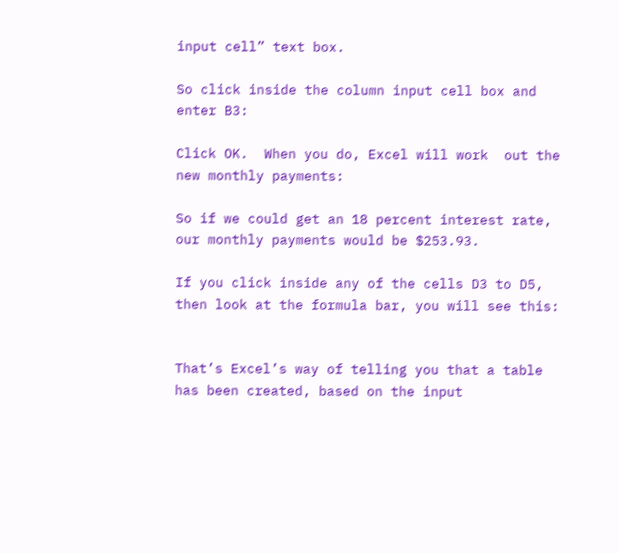input cell” text box.

So click inside the column input cell box and enter B3:

Click OK.  When you do, Excel will work  out the new monthly payments:

So if we could get an 18 percent interest rate, our monthly payments would be $253.93.

If you click inside any of the cells D3 to D5, then look at the formula bar, you will see this:


That’s Excel’s way of telling you that a table has been created, based on the input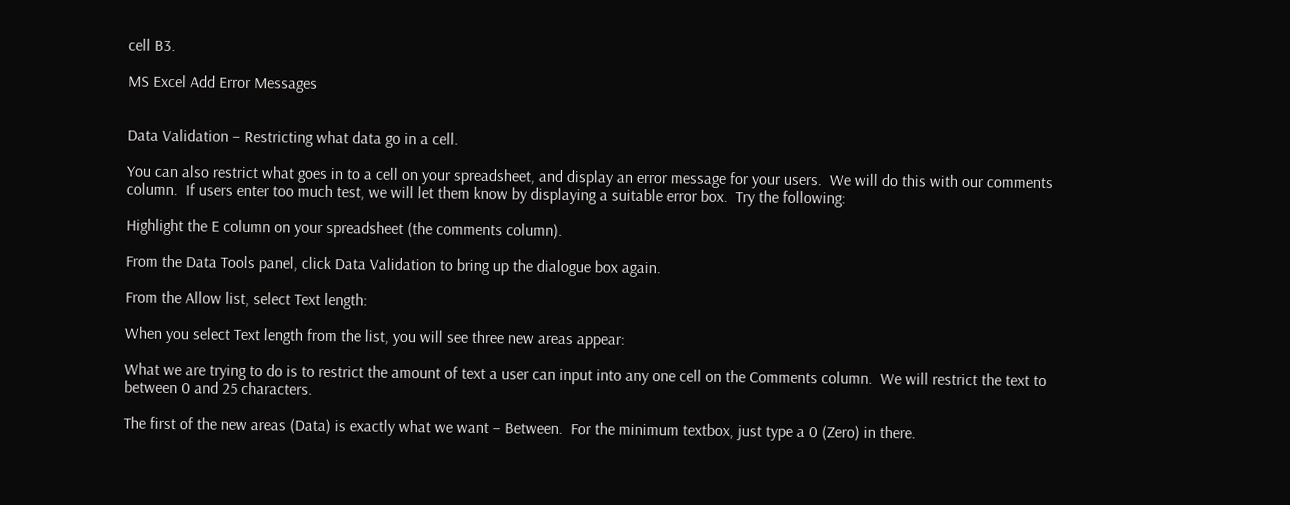cell B3.

MS Excel Add Error Messages


Data Validation – Restricting what data go in a cell.

You can also restrict what goes in to a cell on your spreadsheet, and display an error message for your users.  We will do this with our comments column.  If users enter too much test, we will let them know by displaying a suitable error box.  Try the following:

Highlight the E column on your spreadsheet (the comments column).

From the Data Tools panel, click Data Validation to bring up the dialogue box again.

From the Allow list, select Text length:

When you select Text length from the list, you will see three new areas appear:

What we are trying to do is to restrict the amount of text a user can input into any one cell on the Comments column.  We will restrict the text to between 0 and 25 characters.

The first of the new areas (Data) is exactly what we want – Between.  For the minimum textbox, just type a 0 (Zero) in there.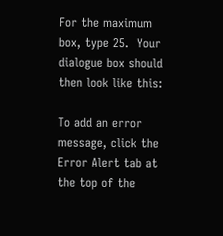For the maximum box, type 25.  Your dialogue box should then look like this:

To add an error message, click the Error Alert tab at the top of the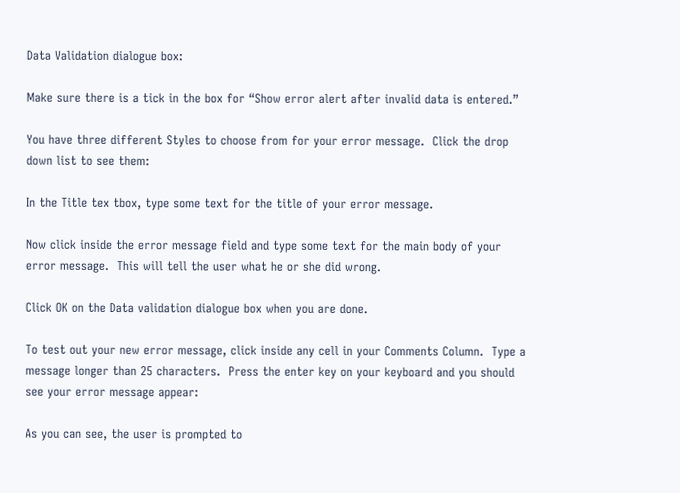Data Validation dialogue box:

Make sure there is a tick in the box for “Show error alert after invalid data is entered.”

You have three different Styles to choose from for your error message.  Click the drop down list to see them:

In the Title tex tbox, type some text for the title of your error message.

Now click inside the error message field and type some text for the main body of your error message.  This will tell the user what he or she did wrong.

Click OK on the Data validation dialogue box when you are done.

To test out your new error message, click inside any cell in your Comments Column.  Type a message longer than 25 characters.  Press the enter key on your keyboard and you should see your error message appear:

As you can see, the user is prompted to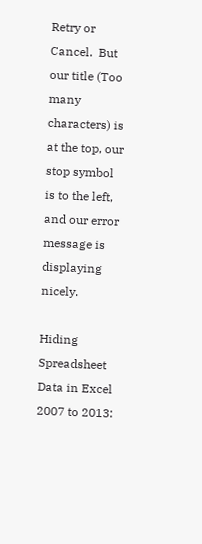Retry or Cancel.  But our title (Too many characters) is at the top, our stop symbol is to the left, and our error message is displaying nicely.

Hiding Spreadsheet Data in Excel 2007 to 2013: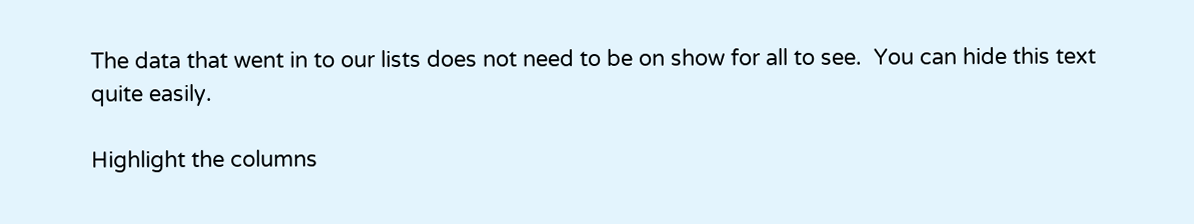The data that went in to our lists does not need to be on show for all to see.  You can hide this text quite easily.

Highlight the columns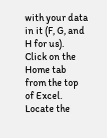with your data in it (F, G, and H for us).
Click on the Home tab from the top of Excel.
Locate the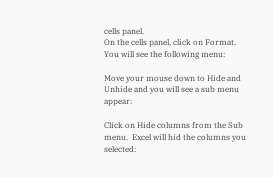cells panel.
On the cells panel, click on Format.
You will see the following menu:

Move your mouse down to Hide and Unhide and you will see a sub menu appear:

Click on Hide columns from the Sub menu.  Excel will hid the columns you selected: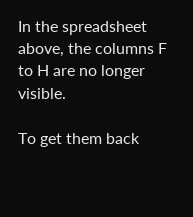In the spreadsheet above, the columns F to H are no longer visible.

To get them back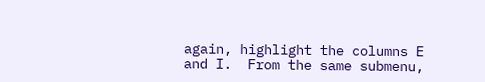again, highlight the columns E and I.  From the same submenu,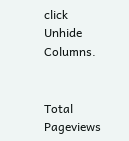click Unhide Columns.


Total Pageviews